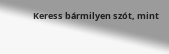Keress bármilyen szót, mint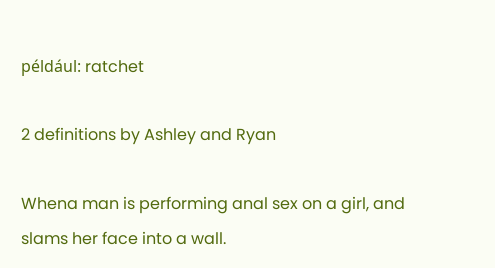például: ratchet

2 definitions by Ashley and Ryan

Whena man is performing anal sex on a girl, and slams her face into a wall.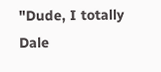"Dude, I totally Dale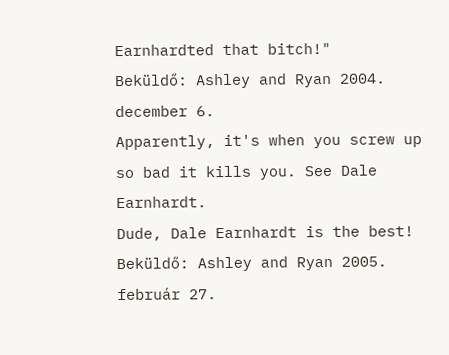Earnhardted that bitch!"
Beküldő: Ashley and Ryan 2004. december 6.
Apparently, it's when you screw up so bad it kills you. See Dale Earnhardt.
Dude, Dale Earnhardt is the best!
Beküldő: Ashley and Ryan 2005. február 27.